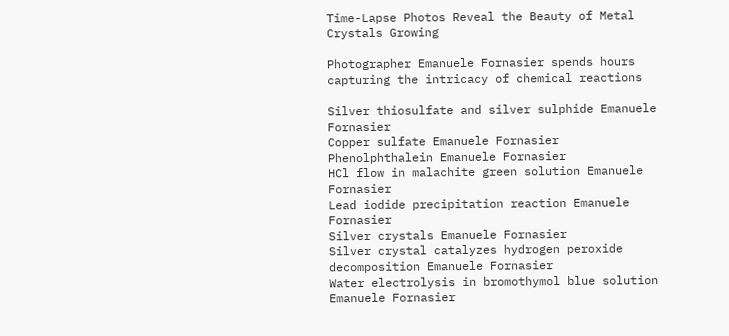Time-Lapse Photos Reveal the Beauty of Metal Crystals Growing

Photographer Emanuele Fornasier spends hours capturing the intricacy of chemical reactions

Silver thiosulfate and silver sulphide Emanuele Fornasier
Copper sulfate Emanuele Fornasier
Phenolphthalein Emanuele Fornasier
HCl flow in malachite green solution Emanuele Fornasier
Lead iodide precipitation reaction Emanuele Fornasier
Silver crystals Emanuele Fornasier
Silver crystal catalyzes hydrogen peroxide decomposition Emanuele Fornasier
Water electrolysis in bromothymol blue solution Emanuele Fornasier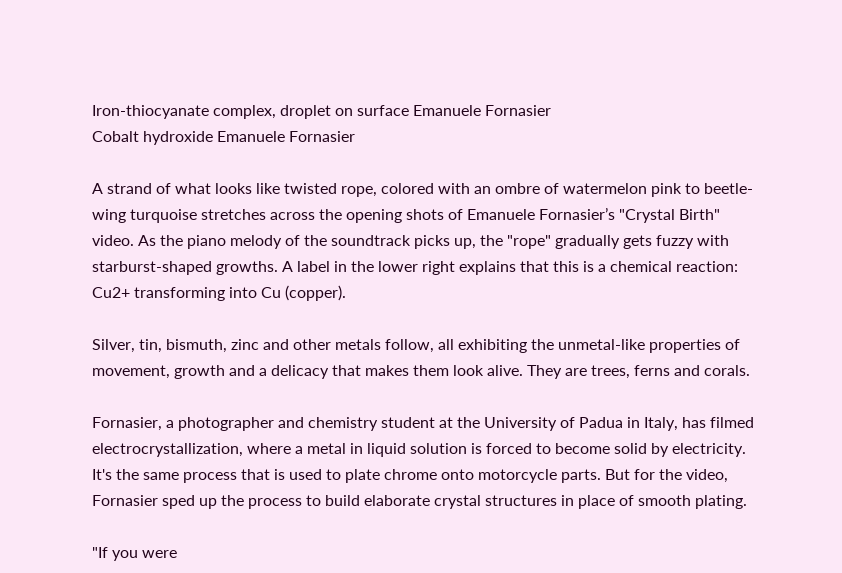Iron-thiocyanate complex, droplet on surface Emanuele Fornasier
Cobalt hydroxide Emanuele Fornasier

A strand of what looks like twisted rope, colored with an ombre of watermelon pink to beetle-wing turquoise stretches across the opening shots of Emanuele Fornasier’s "Crystal Birth" video. As the piano melody of the soundtrack picks up, the "rope" gradually gets fuzzy with starburst-shaped growths. A label in the lower right explains that this is a chemical reaction: Cu2+ transforming into Cu (copper).

Silver, tin, bismuth, zinc and other metals follow, all exhibiting the unmetal-like properties of movement, growth and a delicacy that makes them look alive. They are trees, ferns and corals.

Fornasier, a photographer and chemistry student at the University of Padua in Italy, has filmed electrocrystallization, where a metal in liquid solution is forced to become solid by electricity. It's the same process that is used to plate chrome onto motorcycle parts. But for the video, Fornasier sped up the process to build elaborate crystal structures in place of smooth plating.

"If you were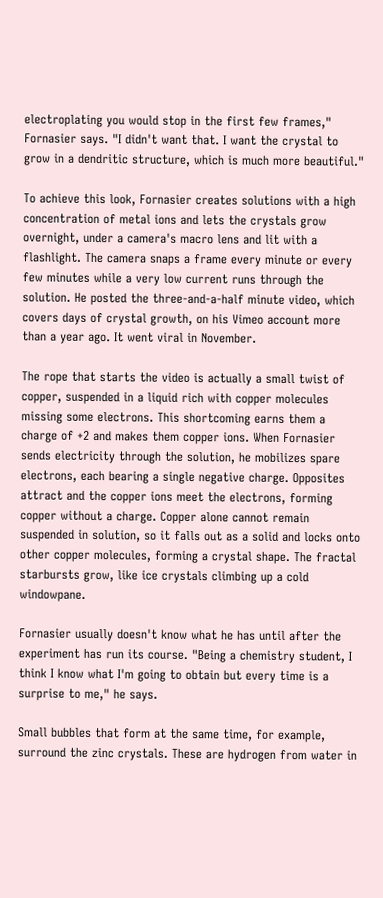electroplating you would stop in the first few frames," Fornasier says. "I didn't want that. I want the crystal to grow in a dendritic structure, which is much more beautiful."

To achieve this look, Fornasier creates solutions with a high concentration of metal ions and lets the crystals grow overnight, under a camera's macro lens and lit with a flashlight. The camera snaps a frame every minute or every few minutes while a very low current runs through the solution. He posted the three-and-a-half minute video, which covers days of crystal growth, on his Vimeo account more than a year ago. It went viral in November.

The rope that starts the video is actually a small twist of copper, suspended in a liquid rich with copper molecules missing some electrons. This shortcoming earns them a charge of +2 and makes them copper ions. When Fornasier sends electricity through the solution, he mobilizes spare electrons, each bearing a single negative charge. Opposites attract and the copper ions meet the electrons, forming copper without a charge. Copper alone cannot remain suspended in solution, so it falls out as a solid and locks onto other copper molecules, forming a crystal shape. The fractal starbursts grow, like ice crystals climbing up a cold windowpane.

Fornasier usually doesn't know what he has until after the experiment has run its course. "Being a chemistry student, I think I know what I'm going to obtain but every time is a surprise to me," he says.

Small bubbles that form at the same time, for example, surround the zinc crystals. These are hydrogen from water in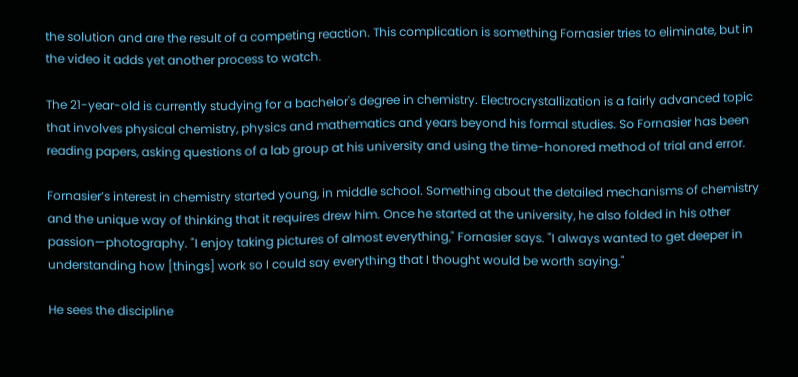the solution and are the result of a competing reaction. This complication is something Fornasier tries to eliminate, but in the video it adds yet another process to watch.

The 21-year-old is currently studying for a bachelor's degree in chemistry. Electrocrystallization is a fairly advanced topic that involves physical chemistry, physics and mathematics and years beyond his formal studies. So Fornasier has been reading papers, asking questions of a lab group at his university and using the time-honored method of trial and error.

Fornasier’s interest in chemistry started young, in middle school. Something about the detailed mechanisms of chemistry and the unique way of thinking that it requires drew him. Once he started at the university, he also folded in his other passion—photography. "I enjoy taking pictures of almost everything," Fornasier says. "I always wanted to get deeper in understanding how [things] work so I could say everything that I thought would be worth saying."

He sees the discipline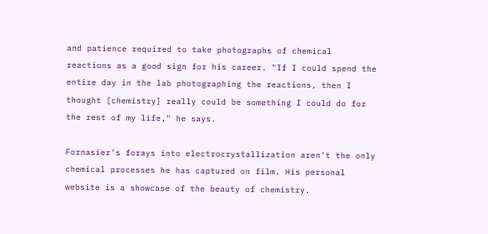and patience required to take photographs of chemical reactions as a good sign for his career. "If I could spend the entire day in the lab photographing the reactions, then I thought [chemistry] really could be something I could do for the rest of my life," he says.

Fornasier's forays into electrocrystallization aren't the only chemical processes he has captured on film. His personal website is a showcase of the beauty of chemistry.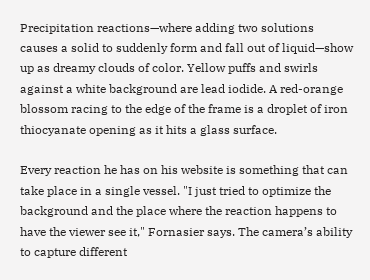Precipitation reactions—where adding two solutions causes a solid to suddenly form and fall out of liquid—show up as dreamy clouds of color. Yellow puffs and swirls against a white background are lead iodide. A red-orange blossom racing to the edge of the frame is a droplet of iron thiocyanate opening as it hits a glass surface.

Every reaction he has on his website is something that can take place in a single vessel. "I just tried to optimize the background and the place where the reaction happens to have the viewer see it," Fornasier says. The camera’s ability to capture different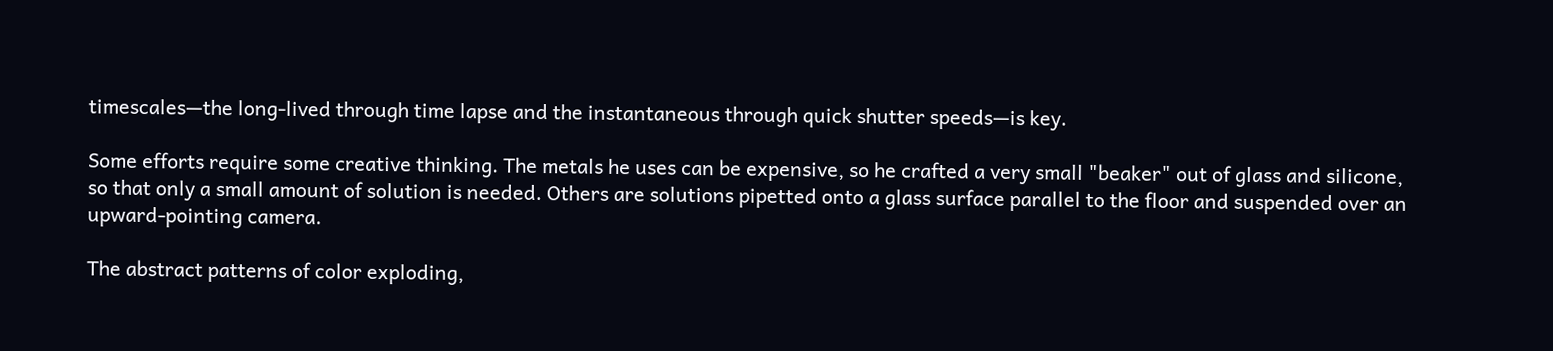timescales—the long-lived through time lapse and the instantaneous through quick shutter speeds—is key.

Some efforts require some creative thinking. The metals he uses can be expensive, so he crafted a very small "beaker" out of glass and silicone, so that only a small amount of solution is needed. Others are solutions pipetted onto a glass surface parallel to the floor and suspended over an upward-pointing camera.

The abstract patterns of color exploding,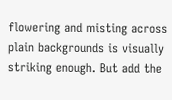flowering and misting across plain backgrounds is visually striking enough. But add the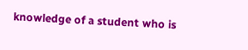knowledge of a student who is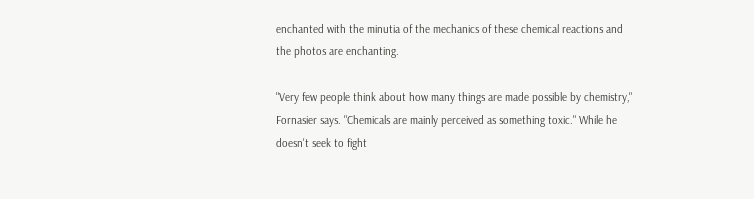enchanted with the minutia of the mechanics of these chemical reactions and the photos are enchanting.

"Very few people think about how many things are made possible by chemistry," Fornasier says. "Chemicals are mainly perceived as something toxic." While he doesn't seek to fight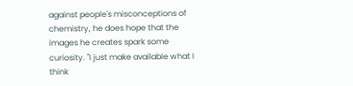against people's misconceptions of chemistry, he does hope that the images he creates spark some curiosity. "I just make available what I think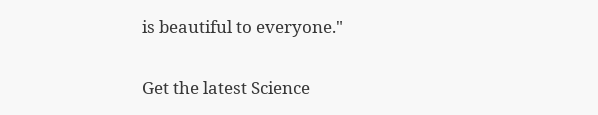is beautiful to everyone."

Get the latest Science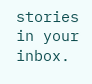stories in your inbox.